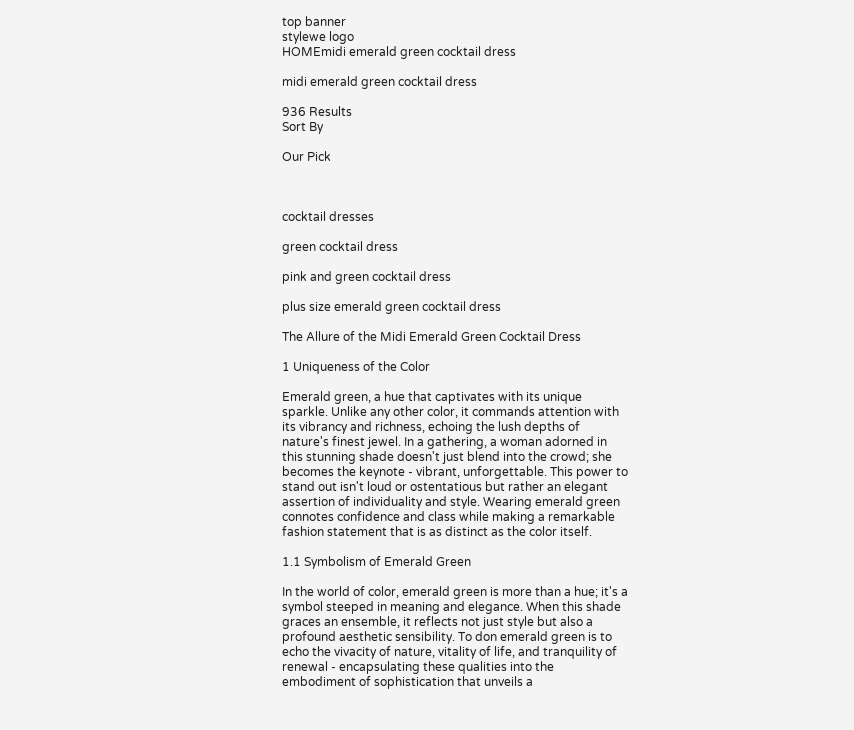top banner
stylewe logo
HOMEmidi emerald green cocktail dress

midi emerald green cocktail dress

936 Results
Sort By

Our Pick



cocktail dresses

green cocktail dress

pink and green cocktail dress

plus size emerald green cocktail dress

The Allure of the Midi Emerald Green Cocktail Dress

1 Uniqueness of the Color

Emerald green, a hue that captivates with its unique sparkle. Unlike any other color, it commands attention with its vibrancy and richness, echoing the lush depths of nature's finest jewel. In a gathering, a woman adorned in this stunning shade doesn't just blend into the crowd; she becomes the keynote - vibrant, unforgettable. This power to stand out isn't loud or ostentatious but rather an elegant assertion of individuality and style. Wearing emerald green connotes confidence and class while making a remarkable fashion statement that is as distinct as the color itself.

1.1 Symbolism of Emerald Green

In the world of color, emerald green is more than a hue; it's a symbol steeped in meaning and elegance. When this shade graces an ensemble, it reflects not just style but also a profound aesthetic sensibility. To don emerald green is to echo the vivacity of nature, vitality of life, and tranquility of renewal - encapsulating these qualities into the embodiment of sophistication that unveils a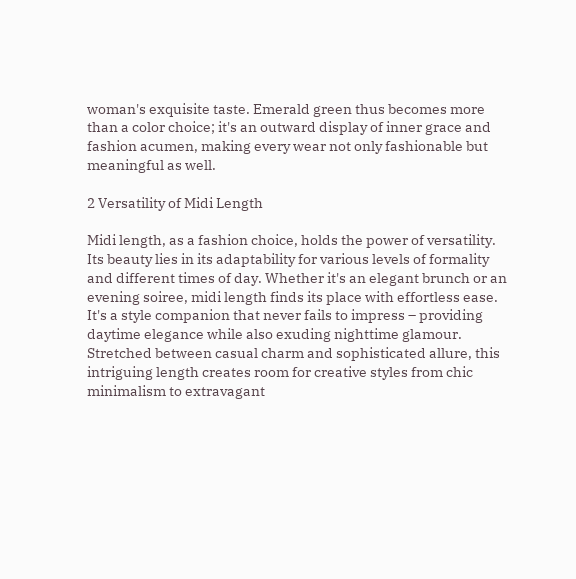woman's exquisite taste. Emerald green thus becomes more than a color choice; it's an outward display of inner grace and fashion acumen, making every wear not only fashionable but meaningful as well.

2 Versatility of Midi Length

Midi length, as a fashion choice, holds the power of versatility. Its beauty lies in its adaptability for various levels of formality and different times of day. Whether it's an elegant brunch or an evening soiree, midi length finds its place with effortless ease. It's a style companion that never fails to impress – providing daytime elegance while also exuding nighttime glamour. Stretched between casual charm and sophisticated allure, this intriguing length creates room for creative styles from chic minimalism to extravagant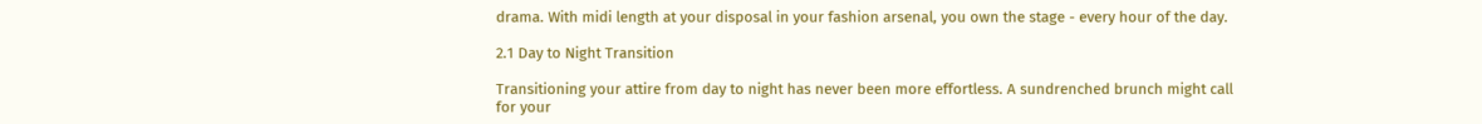drama. With midi length at your disposal in your fashion arsenal, you own the stage - every hour of the day.

2.1 Day to Night Transition

Transitioning your attire from day to night has never been more effortless. A sundrenched brunch might call for your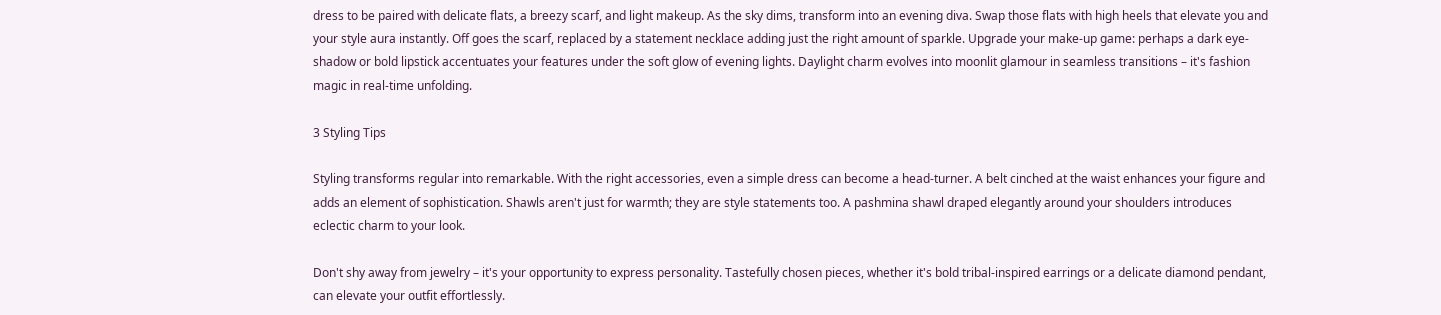dress to be paired with delicate flats, a breezy scarf, and light makeup. As the sky dims, transform into an evening diva. Swap those flats with high heels that elevate you and your style aura instantly. Off goes the scarf, replaced by a statement necklace adding just the right amount of sparkle. Upgrade your make-up game: perhaps a dark eye-shadow or bold lipstick accentuates your features under the soft glow of evening lights. Daylight charm evolves into moonlit glamour in seamless transitions – it's fashion magic in real-time unfolding.

3 Styling Tips

Styling transforms regular into remarkable. With the right accessories, even a simple dress can become a head-turner. A belt cinched at the waist enhances your figure and adds an element of sophistication. Shawls aren't just for warmth; they are style statements too. A pashmina shawl draped elegantly around your shoulders introduces eclectic charm to your look.

Don't shy away from jewelry – it's your opportunity to express personality. Tastefully chosen pieces, whether it's bold tribal-inspired earrings or a delicate diamond pendant, can elevate your outfit effortlessly.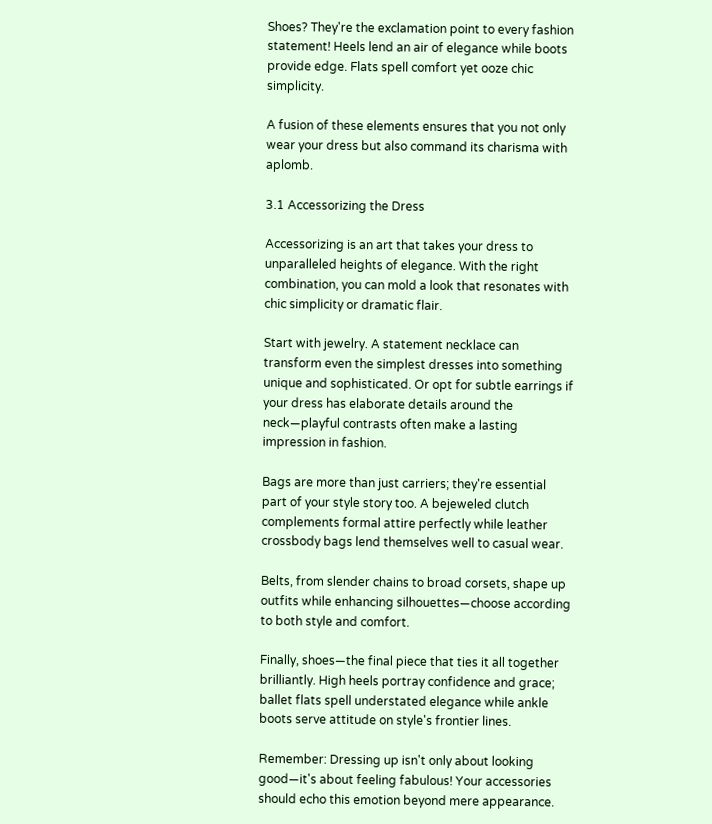Shoes? They're the exclamation point to every fashion statement! Heels lend an air of elegance while boots provide edge. Flats spell comfort yet ooze chic simplicity.

A fusion of these elements ensures that you not only wear your dress but also command its charisma with aplomb.

3.1 Accessorizing the Dress

Accessorizing is an art that takes your dress to unparalleled heights of elegance. With the right combination, you can mold a look that resonates with chic simplicity or dramatic flair.

Start with jewelry. A statement necklace can transform even the simplest dresses into something unique and sophisticated. Or opt for subtle earrings if your dress has elaborate details around the neck—playful contrasts often make a lasting impression in fashion.

Bags are more than just carriers; they're essential part of your style story too. A bejeweled clutch complements formal attire perfectly while leather crossbody bags lend themselves well to casual wear.

Belts, from slender chains to broad corsets, shape up outfits while enhancing silhouettes—choose according to both style and comfort.

Finally, shoes—the final piece that ties it all together brilliantly. High heels portray confidence and grace; ballet flats spell understated elegance while ankle boots serve attitude on style's frontier lines.

Remember: Dressing up isn't only about looking good—it's about feeling fabulous! Your accessories should echo this emotion beyond mere appearance.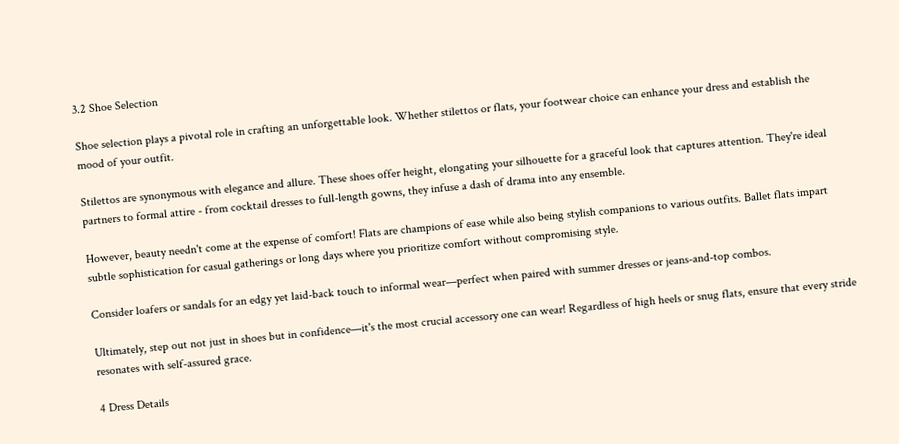3.2 Shoe Selection

Shoe selection plays a pivotal role in crafting an unforgettable look. Whether stilettos or flats, your footwear choice can enhance your dress and establish the mood of your outfit.

Stilettos are synonymous with elegance and allure. These shoes offer height, elongating your silhouette for a graceful look that captures attention. They're ideal partners to formal attire - from cocktail dresses to full-length gowns, they infuse a dash of drama into any ensemble.

However, beauty needn't come at the expense of comfort! Flats are champions of ease while also being stylish companions to various outfits. Ballet flats impart subtle sophistication for casual gatherings or long days where you prioritize comfort without compromising style.

Consider loafers or sandals for an edgy yet laid-back touch to informal wear—perfect when paired with summer dresses or jeans-and-top combos.

Ultimately, step out not just in shoes but in confidence—it's the most crucial accessory one can wear! Regardless of high heels or snug flats, ensure that every stride resonates with self-assured grace.

4 Dress Details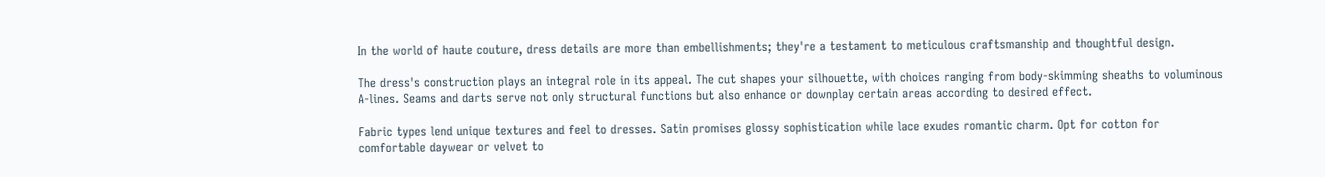In the world of haute couture, dress details are more than embellishments; they're a testament to meticulous craftsmanship and thoughtful design.

The dress's construction plays an integral role in its appeal. The cut shapes your silhouette, with choices ranging from body-skimming sheaths to voluminous A-lines. Seams and darts serve not only structural functions but also enhance or downplay certain areas according to desired effect.

Fabric types lend unique textures and feel to dresses. Satin promises glossy sophistication while lace exudes romantic charm. Opt for cotton for comfortable daywear or velvet to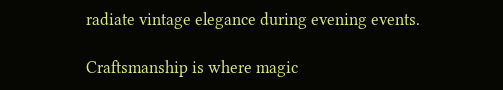radiate vintage elegance during evening events.

Craftsmanship is where magic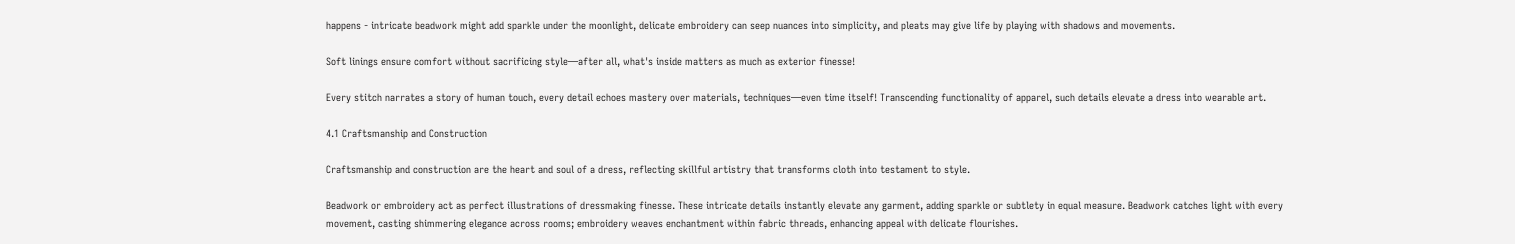happens - intricate beadwork might add sparkle under the moonlight, delicate embroidery can seep nuances into simplicity, and pleats may give life by playing with shadows and movements.

Soft linings ensure comfort without sacrificing style—after all, what's inside matters as much as exterior finesse!

Every stitch narrates a story of human touch, every detail echoes mastery over materials, techniques—even time itself! Transcending functionality of apparel, such details elevate a dress into wearable art.

4.1 Craftsmanship and Construction

Craftsmanship and construction are the heart and soul of a dress, reflecting skillful artistry that transforms cloth into testament to style.

Beadwork or embroidery act as perfect illustrations of dressmaking finesse. These intricate details instantly elevate any garment, adding sparkle or subtlety in equal measure. Beadwork catches light with every movement, casting shimmering elegance across rooms; embroidery weaves enchantment within fabric threads, enhancing appeal with delicate flourishes.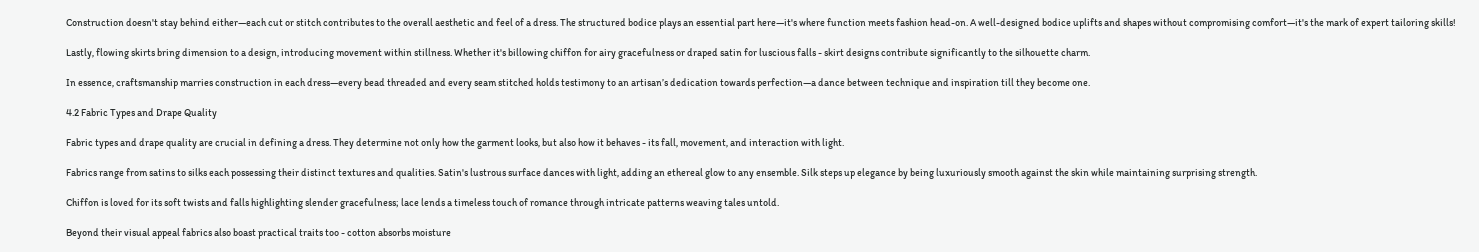Construction doesn't stay behind either—each cut or stitch contributes to the overall aesthetic and feel of a dress. The structured bodice plays an essential part here—it's where function meets fashion head-on. A well-designed bodice uplifts and shapes without compromising comfort—it's the mark of expert tailoring skills!

Lastly, flowing skirts bring dimension to a design, introducing movement within stillness. Whether it's billowing chiffon for airy gracefulness or draped satin for luscious falls - skirt designs contribute significantly to the silhouette charm.

In essence, craftsmanship marries construction in each dress—every bead threaded and every seam stitched holds testimony to an artisan’s dedication towards perfection—a dance between technique and inspiration till they become one.

4.2 Fabric Types and Drape Quality

Fabric types and drape quality are crucial in defining a dress. They determine not only how the garment looks, but also how it behaves - its fall, movement, and interaction with light.

Fabrics range from satins to silks each possessing their distinct textures and qualities. Satin's lustrous surface dances with light, adding an ethereal glow to any ensemble. Silk steps up elegance by being luxuriously smooth against the skin while maintaining surprising strength.

Chiffon is loved for its soft twists and falls highlighting slender gracefulness; lace lends a timeless touch of romance through intricate patterns weaving tales untold.

Beyond their visual appeal fabrics also boast practical traits too - cotton absorbs moisture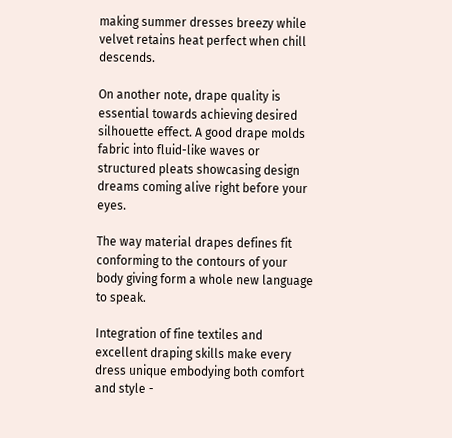making summer dresses breezy while velvet retains heat perfect when chill descends.

On another note, drape quality is essential towards achieving desired silhouette effect. A good drape molds fabric into fluid-like waves or structured pleats showcasing design dreams coming alive right before your eyes.

The way material drapes defines fit conforming to the contours of your body giving form a whole new language to speak.

Integration of fine textiles and excellent draping skills make every dress unique embodying both comfort and style -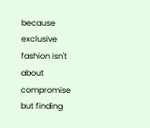because exclusive fashion isn't about compromise but finding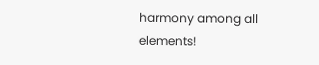harmony among all elements!